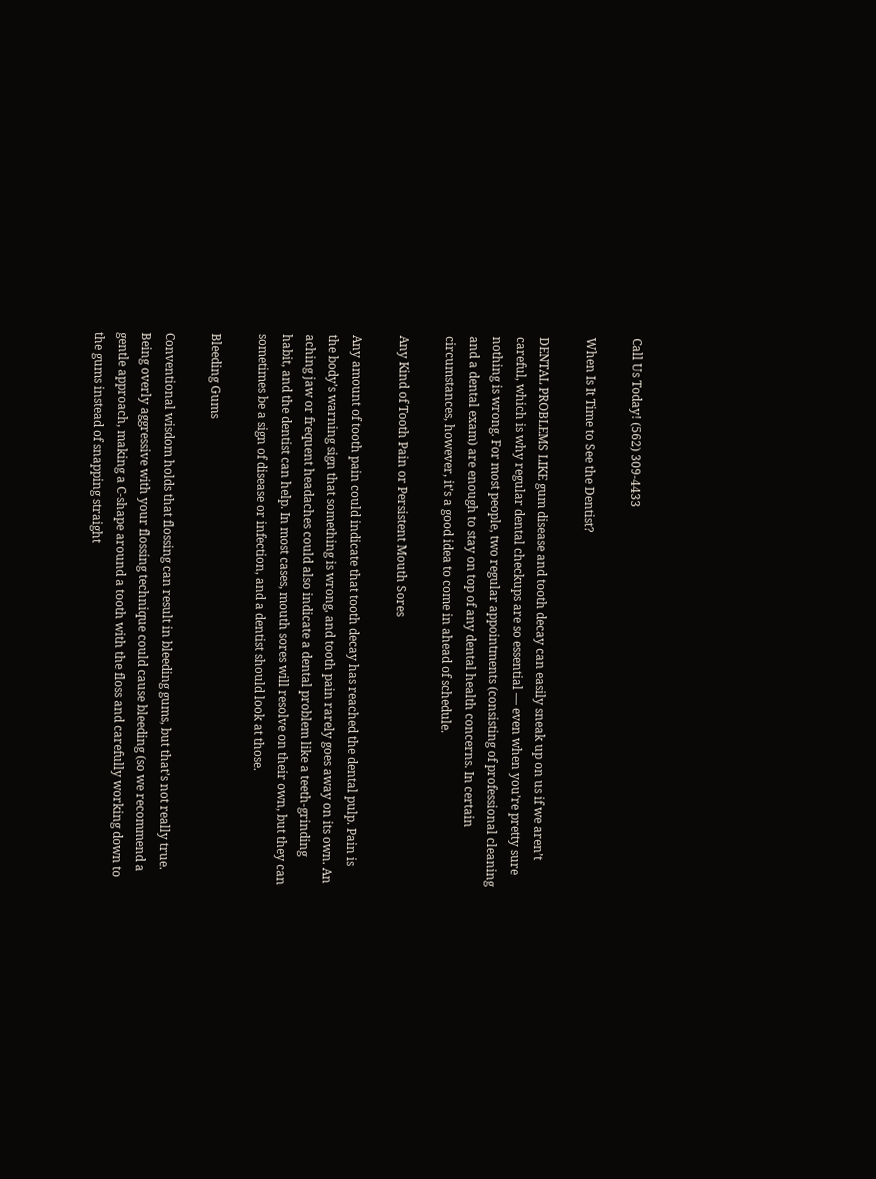Call Us Today! (562) 309-4433

When Is It Time to See the Dentist?

DENTAL PROBLEMS LIKE gum disease and tooth decay can easily sneak up on us if we aren’t careful, which is why regular dental checkups are so essential — even when you’re pretty sure nothing is wrong. For most people, two regular appointments (consisting of professional cleaning and a dental exam) are enough to stay on top of any dental health concerns. In certain circumstances, however, it’s a good idea to come in ahead of schedule.

Any Kind of Tooth Pain or Persistent Mouth Sores

Any amount of tooth pain could indicate that tooth decay has reached the dental pulp. Pain is the body’s warning sign that something is wrong, and tooth pain rarely goes away on its own. An aching jaw or frequent headaches could also indicate a dental problem like a teeth-grinding habit, and the dentist can help. In most cases, mouth sores will resolve on their own, but they can sometimes be a sign of disease or infection, and a dentist should look at those.

Bleeding Gums

Conventional wisdom holds that flossing can result in bleeding gums, but that’s not really true. Being overly aggressive with your flossing technique could cause bleeding (so we recommend a gentle approach, making a C-shape around a tooth with the floss and carefully working down to the gums instead of snapping straight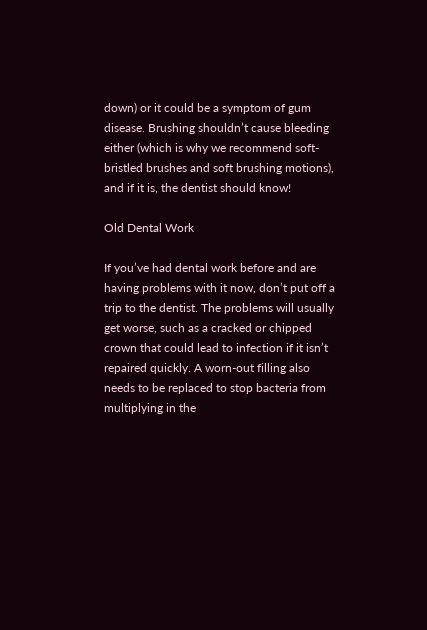down) or it could be a symptom of gum disease. Brushing shouldn’t cause bleeding either (which is why we recommend soft-bristled brushes and soft brushing motions), and if it is, the dentist should know!

Old Dental Work

If you’ve had dental work before and are having problems with it now, don’t put off a trip to the dentist. The problems will usually get worse, such as a cracked or chipped crown that could lead to infection if it isn’t repaired quickly. A worn-out filling also needs to be replaced to stop bacteria from multiplying in the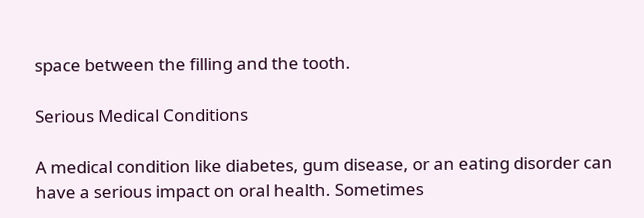space between the filling and the tooth.

Serious Medical Conditions

A medical condition like diabetes, gum disease, or an eating disorder can have a serious impact on oral health. Sometimes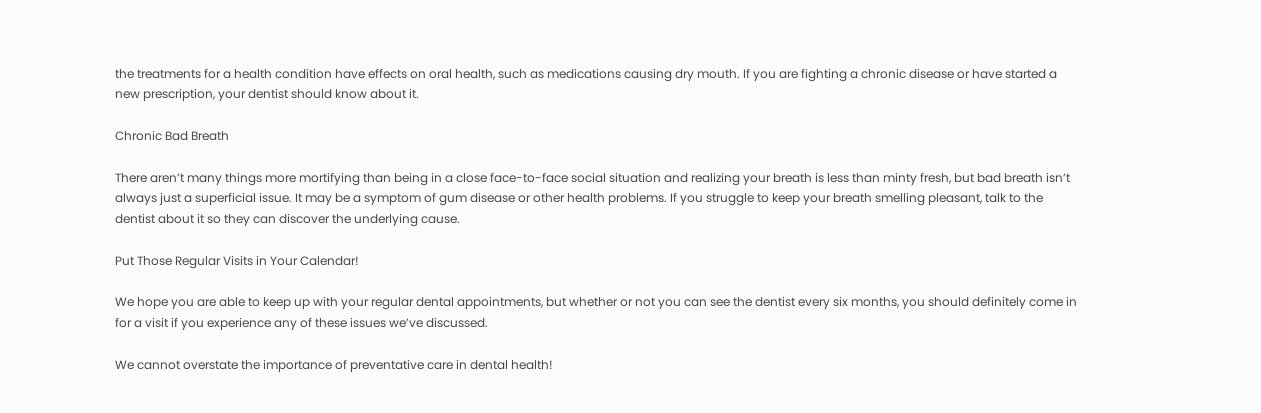the treatments for a health condition have effects on oral health, such as medications causing dry mouth. If you are fighting a chronic disease or have started a new prescription, your dentist should know about it.

Chronic Bad Breath

There aren’t many things more mortifying than being in a close face-to-face social situation and realizing your breath is less than minty fresh, but bad breath isn’t always just a superficial issue. It may be a symptom of gum disease or other health problems. If you struggle to keep your breath smelling pleasant, talk to the dentist about it so they can discover the underlying cause.

Put Those Regular Visits in Your Calendar!

We hope you are able to keep up with your regular dental appointments, but whether or not you can see the dentist every six months, you should definitely come in for a visit if you experience any of these issues we’ve discussed.

We cannot overstate the importance of preventative care in dental health!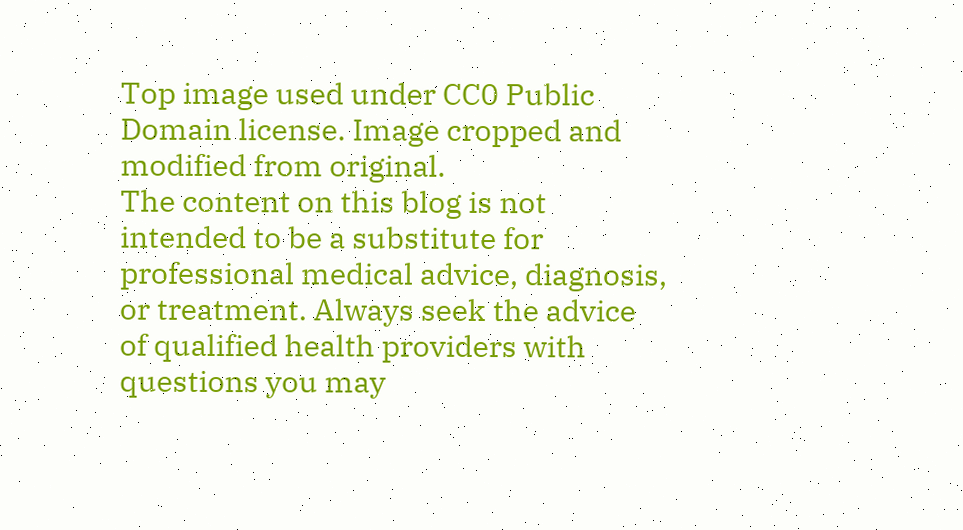Top image used under CC0 Public Domain license. Image cropped and modified from original.
The content on this blog is not intended to be a substitute for professional medical advice, diagnosis, or treatment. Always seek the advice of qualified health providers with questions you may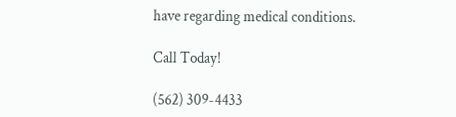have regarding medical conditions.

Call Today!

(562) 309-4433